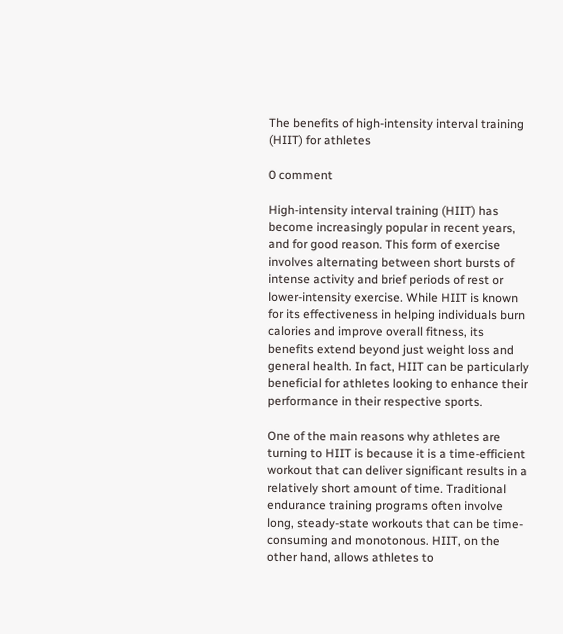The benefits of high-intensity interval training (HIIT) for athletes

0 comment

High-intensity interval training (HIIT) has become increasingly popular in recent years, and for good reason. This form of exercise involves alternating between short bursts of intense activity and brief periods of rest or lower-intensity exercise. While HIIT is known for its effectiveness in helping individuals burn calories and improve overall fitness, its benefits extend beyond just weight loss and general health. In fact, HIIT can be particularly beneficial for athletes looking to enhance their performance in their respective sports.

One of the main reasons why athletes are turning to HIIT is because it is a time-efficient workout that can deliver significant results in a relatively short amount of time. Traditional endurance training programs often involve long, steady-state workouts that can be time-consuming and monotonous. HIIT, on the other hand, allows athletes to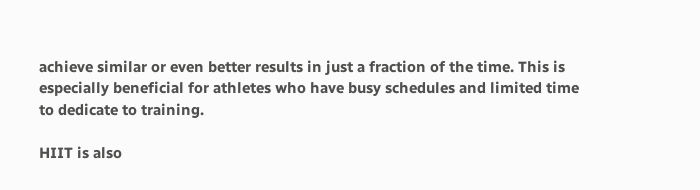achieve similar or even better results in just a fraction of the time. This is especially beneficial for athletes who have busy schedules and limited time to dedicate to training.

HIIT is also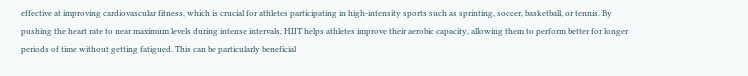effective at improving cardiovascular fitness, which is crucial for athletes participating in high-intensity sports such as sprinting, soccer, basketball, or tennis. By pushing the heart rate to near maximum levels during intense intervals, HIIT helps athletes improve their aerobic capacity, allowing them to perform better for longer periods of time without getting fatigued. This can be particularly beneficial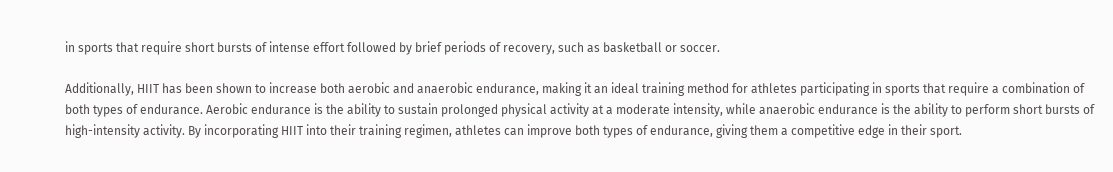in sports that require short bursts of intense effort followed by brief periods of recovery, such as basketball or soccer.

Additionally, HIIT has been shown to increase both aerobic and anaerobic endurance, making it an ideal training method for athletes participating in sports that require a combination of both types of endurance. Aerobic endurance is the ability to sustain prolonged physical activity at a moderate intensity, while anaerobic endurance is the ability to perform short bursts of high-intensity activity. By incorporating HIIT into their training regimen, athletes can improve both types of endurance, giving them a competitive edge in their sport.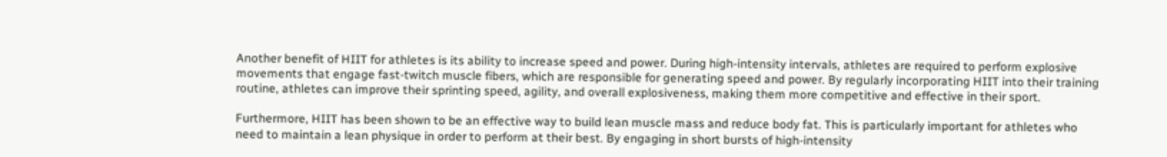Another benefit of HIIT for athletes is its ability to increase speed and power. During high-intensity intervals, athletes are required to perform explosive movements that engage fast-twitch muscle fibers, which are responsible for generating speed and power. By regularly incorporating HIIT into their training routine, athletes can improve their sprinting speed, agility, and overall explosiveness, making them more competitive and effective in their sport.

Furthermore, HIIT has been shown to be an effective way to build lean muscle mass and reduce body fat. This is particularly important for athletes who need to maintain a lean physique in order to perform at their best. By engaging in short bursts of high-intensity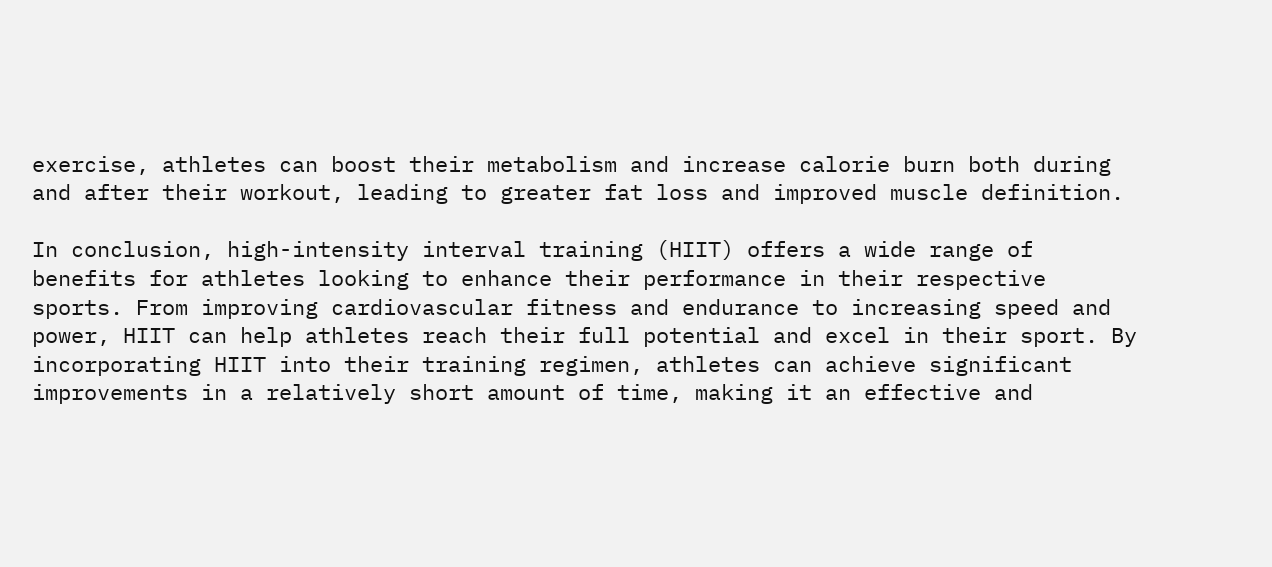exercise, athletes can boost their metabolism and increase calorie burn both during and after their workout, leading to greater fat loss and improved muscle definition.

In conclusion, high-intensity interval training (HIIT) offers a wide range of benefits for athletes looking to enhance their performance in their respective sports. From improving cardiovascular fitness and endurance to increasing speed and power, HIIT can help athletes reach their full potential and excel in their sport. By incorporating HIIT into their training regimen, athletes can achieve significant improvements in a relatively short amount of time, making it an effective and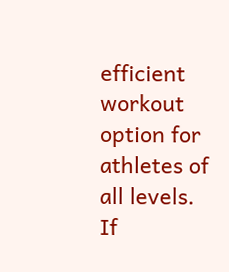efficient workout option for athletes of all levels. If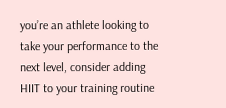you’re an athlete looking to take your performance to the next level, consider adding HIIT to your training routine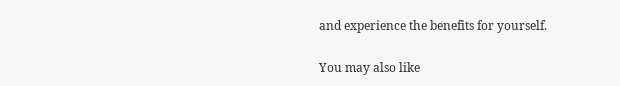and experience the benefits for yourself.

You may also like